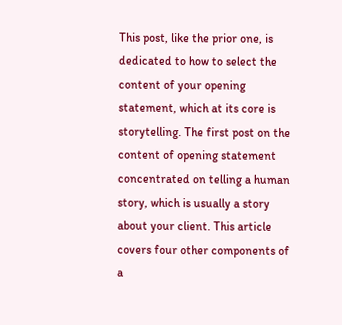This post, like the prior one, is dedicated to how to select the content of your opening statement, which at its core is storytelling. The first post on the content of opening statement concentrated on telling a human story, which is usually a story about your client. This article covers four other components of a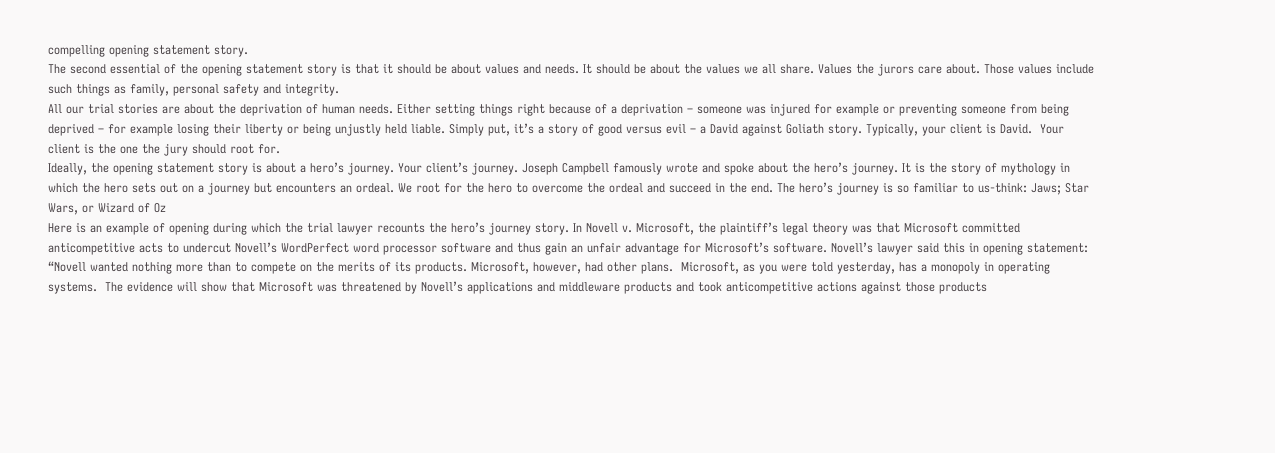compelling opening statement story.
The second essential of the opening statement story is that it should be about values and needs. It should be about the values we all share. Values the jurors care about. Those values include such things as family, personal safety and integrity.
All our trial stories are about the deprivation of human needs. Either setting things right because of a deprivation – someone was injured for example or preventing someone from being deprived – for example losing their liberty or being unjustly held liable. Simply put, it’s a story of good versus evil – a David against Goliath story. Typically, your client is David.  Your client is the one the jury should root for.
Ideally, the opening statement story is about a hero’s journey. Your client’s journey. Joseph Campbell famously wrote and spoke about the hero’s journey. It is the story of mythology in which the hero sets out on a journey but encounters an ordeal. We root for the hero to overcome the ordeal and succeed in the end. The hero’s journey is so familiar to us-think: Jaws; Star Wars, or Wizard of Oz
Here is an example of opening during which the trial lawyer recounts the hero’s journey story. In Novell v. Microsoft, the plaintiff’s legal theory was that Microsoft committed anticompetitive acts to undercut Novell’s WordPerfect word processor software and thus gain an unfair advantage for Microsoft’s software. Novell’s lawyer said this in opening statement:
“Novell wanted nothing more than to compete on the merits of its products. Microsoft, however, had other plans.  Microsoft, as you were told yesterday, has a monopoly in operating systems.  The evidence will show that Microsoft was threatened by Novell’s applications and middleware products and took anticompetitive actions against those products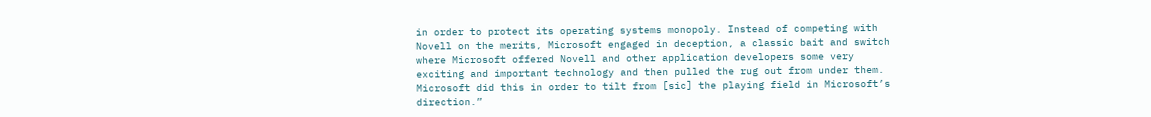in order to protect its operating systems monopoly. Instead of competing with Novell on the merits, Microsoft engaged in deception, a classic bait and switch where Microsoft offered Novell and other application developers some very exciting and important technology and then pulled the rug out from under them.  Microsoft did this in order to tilt from [sic] the playing field in Microsoft’s direction.”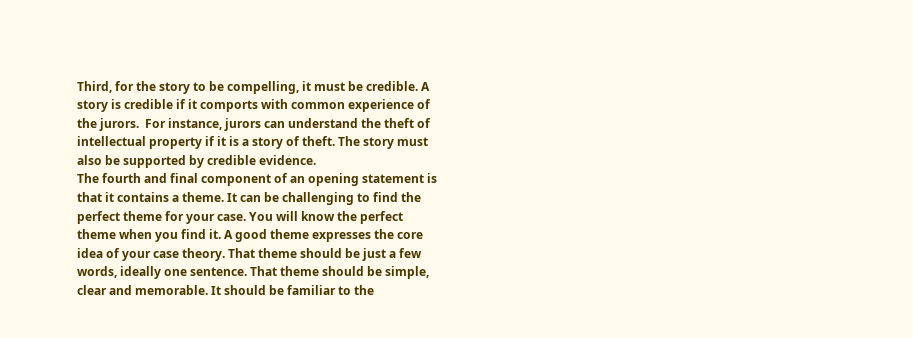Third, for the story to be compelling, it must be credible. A story is credible if it comports with common experience of the jurors.  For instance, jurors can understand the theft of intellectual property if it is a story of theft. The story must also be supported by credible evidence.
The fourth and final component of an opening statement is that it contains a theme. It can be challenging to find the perfect theme for your case. You will know the perfect theme when you find it. A good theme expresses the core idea of your case theory. That theme should be just a few words, ideally one sentence. That theme should be simple, clear and memorable. It should be familiar to the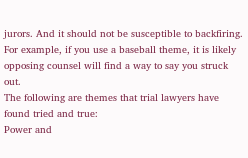jurors. And it should not be susceptible to backfiring. For example, if you use a baseball theme, it is likely opposing counsel will find a way to say you struck out.
The following are themes that trial lawyers have found tried and true:
Power and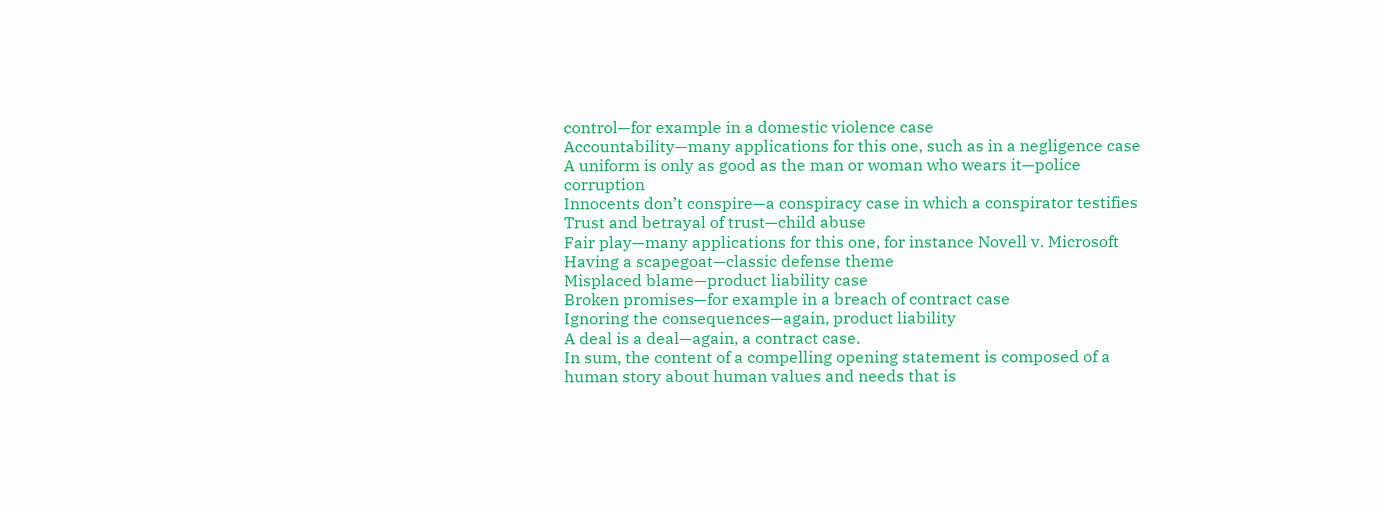control—for example in a domestic violence case
Accountability—many applications for this one, such as in a negligence case
A uniform is only as good as the man or woman who wears it—police corruption
Innocents don’t conspire—a conspiracy case in which a conspirator testifies
Trust and betrayal of trust—child abuse
Fair play—many applications for this one, for instance Novell v. Microsoft
Having a scapegoat—classic defense theme
Misplaced blame—product liability case
Broken promises—for example in a breach of contract case
Ignoring the consequences—again, product liability
A deal is a deal—again, a contract case.
In sum, the content of a compelling opening statement is composed of a human story about human values and needs that is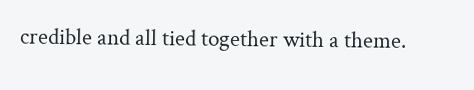credible and all tied together with a theme.